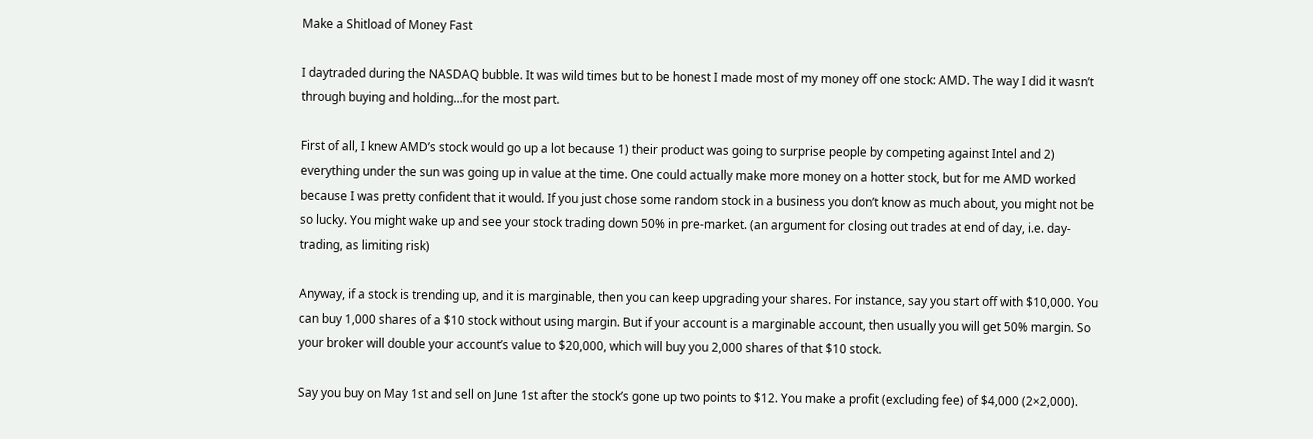Make a Shitload of Money Fast

I daytraded during the NASDAQ bubble. It was wild times but to be honest I made most of my money off one stock: AMD. The way I did it wasn’t through buying and holding…for the most part.

First of all, I knew AMD’s stock would go up a lot because 1) their product was going to surprise people by competing against Intel and 2) everything under the sun was going up in value at the time. One could actually make more money on a hotter stock, but for me AMD worked because I was pretty confident that it would. If you just chose some random stock in a business you don’t know as much about, you might not be so lucky. You might wake up and see your stock trading down 50% in pre-market. (an argument for closing out trades at end of day, i.e. day-trading, as limiting risk)

Anyway, if a stock is trending up, and it is marginable, then you can keep upgrading your shares. For instance, say you start off with $10,000. You can buy 1,000 shares of a $10 stock without using margin. But if your account is a marginable account, then usually you will get 50% margin. So your broker will double your account’s value to $20,000, which will buy you 2,000 shares of that $10 stock.

Say you buy on May 1st and sell on June 1st after the stock’s gone up two points to $12. You make a profit (excluding fee) of $4,000 (2×2,000).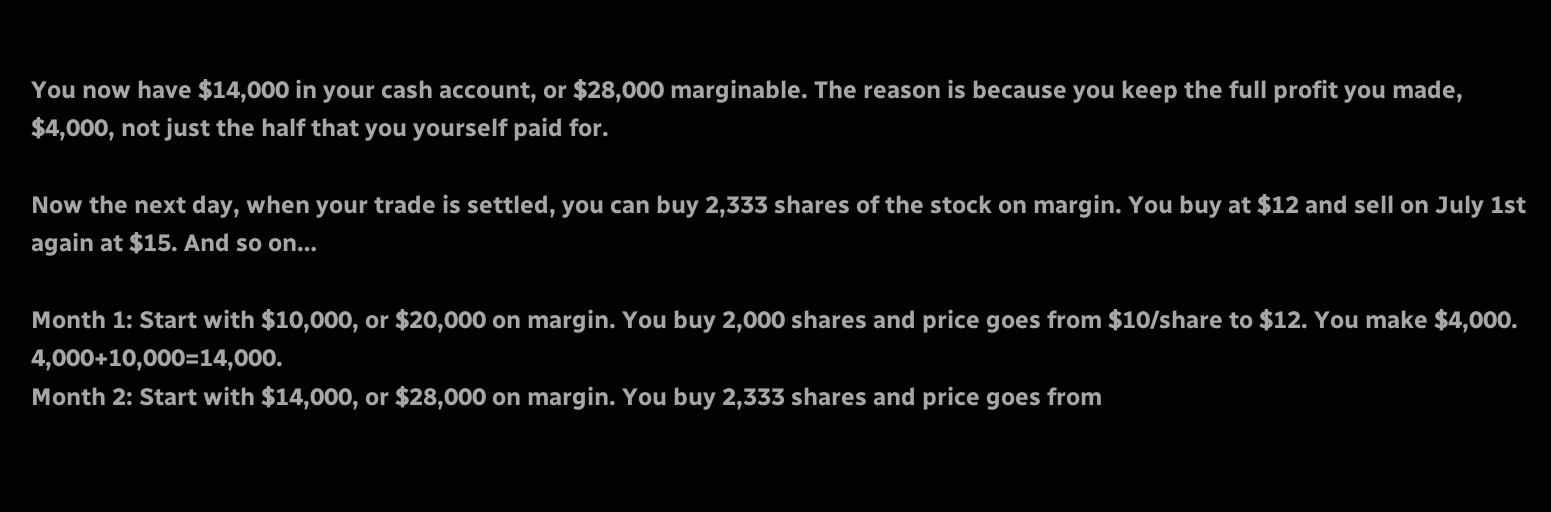You now have $14,000 in your cash account, or $28,000 marginable. The reason is because you keep the full profit you made, $4,000, not just the half that you yourself paid for.

Now the next day, when your trade is settled, you can buy 2,333 shares of the stock on margin. You buy at $12 and sell on July 1st again at $15. And so on…

Month 1: Start with $10,000, or $20,000 on margin. You buy 2,000 shares and price goes from $10/share to $12. You make $4,000. 4,000+10,000=14,000.
Month 2: Start with $14,000, or $28,000 on margin. You buy 2,333 shares and price goes from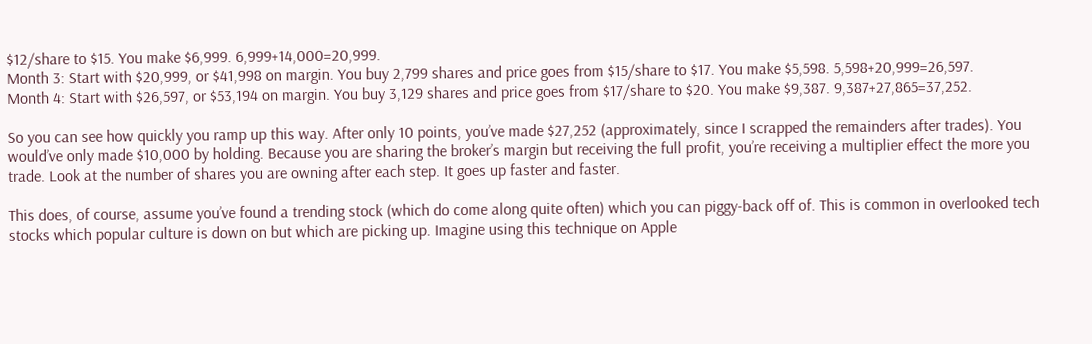$12/share to $15. You make $6,999. 6,999+14,000=20,999.
Month 3: Start with $20,999, or $41,998 on margin. You buy 2,799 shares and price goes from $15/share to $17. You make $5,598. 5,598+20,999=26,597.
Month 4: Start with $26,597, or $53,194 on margin. You buy 3,129 shares and price goes from $17/share to $20. You make $9,387. 9,387+27,865=37,252.

So you can see how quickly you ramp up this way. After only 10 points, you’ve made $27,252 (approximately, since I scrapped the remainders after trades). You would’ve only made $10,000 by holding. Because you are sharing the broker’s margin but receiving the full profit, you’re receiving a multiplier effect the more you trade. Look at the number of shares you are owning after each step. It goes up faster and faster.

This does, of course, assume you’ve found a trending stock (which do come along quite often) which you can piggy-back off of. This is common in overlooked tech stocks which popular culture is down on but which are picking up. Imagine using this technique on Apple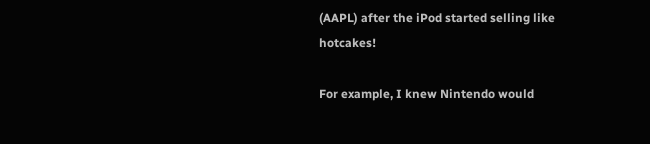(AAPL) after the iPod started selling like hotcakes!

For example, I knew Nintendo would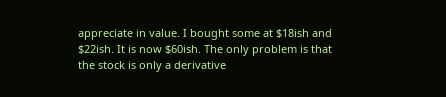appreciate in value. I bought some at $18ish and $22ish. It is now $60ish. The only problem is that the stock is only a derivative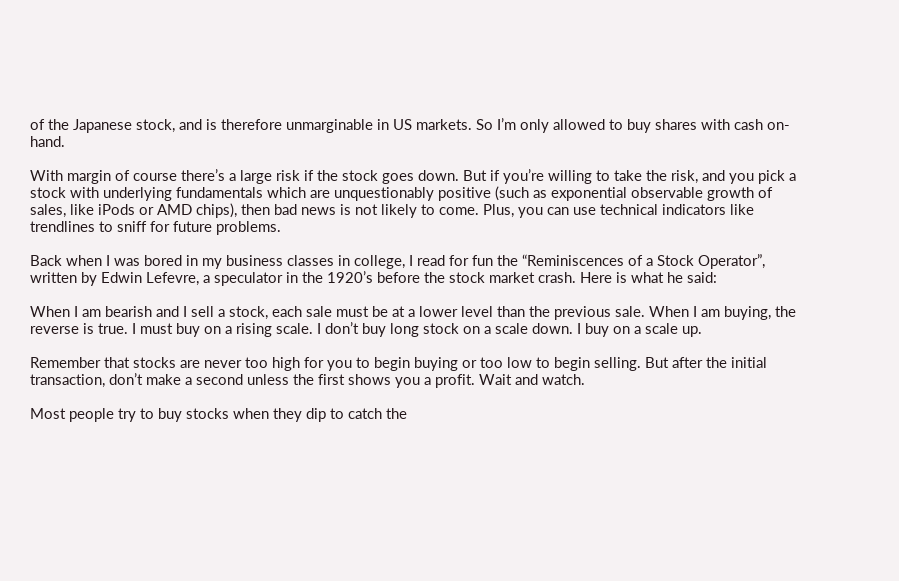of the Japanese stock, and is therefore unmarginable in US markets. So I’m only allowed to buy shares with cash on-hand.

With margin of course there’s a large risk if the stock goes down. But if you’re willing to take the risk, and you pick a stock with underlying fundamentals which are unquestionably positive (such as exponential observable growth of sales, like iPods or AMD chips), then bad news is not likely to come. Plus, you can use technical indicators like trendlines to sniff for future problems.

Back when I was bored in my business classes in college, I read for fun the “Reminiscences of a Stock Operator”, written by Edwin Lefevre, a speculator in the 1920’s before the stock market crash. Here is what he said:

When I am bearish and I sell a stock, each sale must be at a lower level than the previous sale. When I am buying, the reverse is true. I must buy on a rising scale. I don’t buy long stock on a scale down. I buy on a scale up.

Remember that stocks are never too high for you to begin buying or too low to begin selling. But after the initial transaction, don’t make a second unless the first shows you a profit. Wait and watch.

Most people try to buy stocks when they dip to catch the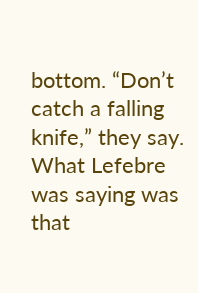bottom. “Don’t catch a falling knife,” they say. What Lefebre was saying was that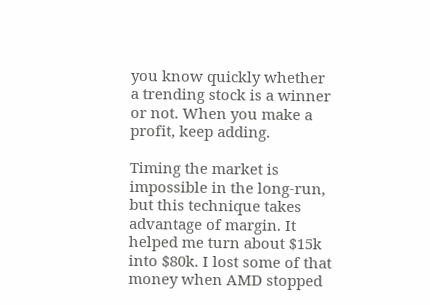you know quickly whether a trending stock is a winner or not. When you make a profit, keep adding.

Timing the market is impossible in the long-run, but this technique takes advantage of margin. It helped me turn about $15k into $80k. I lost some of that money when AMD stopped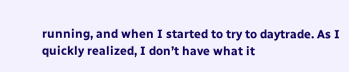running, and when I started to try to daytrade. As I quickly realized, I don’t have what it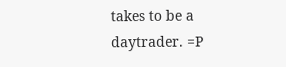takes to be a daytrader. =P